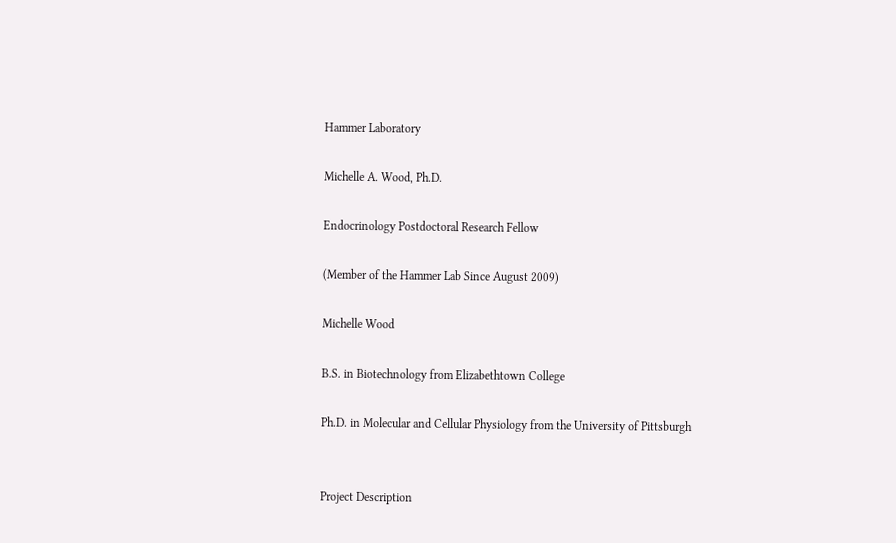Hammer Laboratory

Michelle A. Wood, Ph.D.

Endocrinology Postdoctoral Research Fellow

(Member of the Hammer Lab Since August 2009)

Michelle Wood

B.S. in Biotechnology from Elizabethtown College

Ph.D. in Molecular and Cellular Physiology from the University of Pittsburgh


Project Description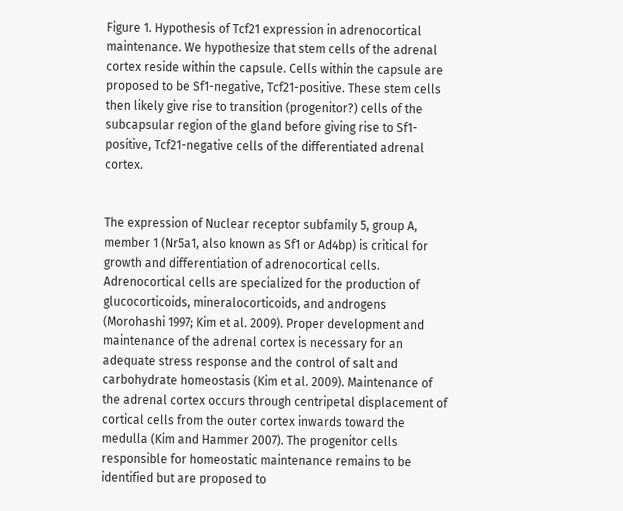Figure 1. Hypothesis of Tcf21 expression in adrenocortical maintenance. We hypothesize that stem cells of the adrenal cortex reside within the capsule. Cells within the capsule are proposed to be Sf1-negative, Tcf21-positive. These stem cells then likely give rise to transition (progenitor?) cells of the subcapsular region of the gland before giving rise to Sf1-positive, Tcf21-negative cells of the differentiated adrenal cortex.


The expression of Nuclear receptor subfamily 5, group A, member 1 (Nr5a1, also known as Sf1 or Ad4bp) is critical for growth and differentiation of adrenocortical cells. Adrenocortical cells are specialized for the production of glucocorticoids, mineralocorticoids, and androgens (Morohashi 1997; Kim et al. 2009). Proper development and maintenance of the adrenal cortex is necessary for an adequate stress response and the control of salt and carbohydrate homeostasis (Kim et al. 2009). Maintenance of the adrenal cortex occurs through centripetal displacement of cortical cells from the outer cortex inwards toward the medulla (Kim and Hammer 2007). The progenitor cells responsible for homeostatic maintenance remains to be identified but are proposed to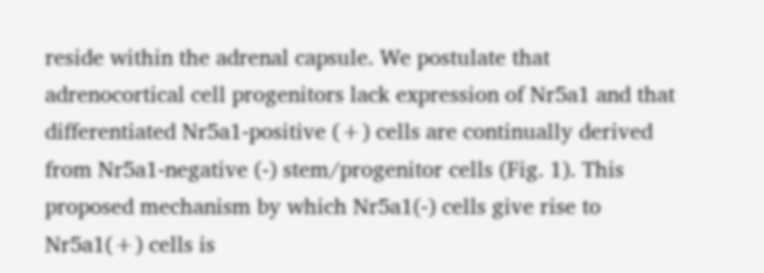reside within the adrenal capsule. We postulate that adrenocortical cell progenitors lack expression of Nr5a1 and that differentiated Nr5a1-positive (+) cells are continually derived from Nr5a1-negative (-) stem/progenitor cells (Fig. 1). This proposed mechanism by which Nr5a1(-) cells give rise to Nr5a1(+) cells is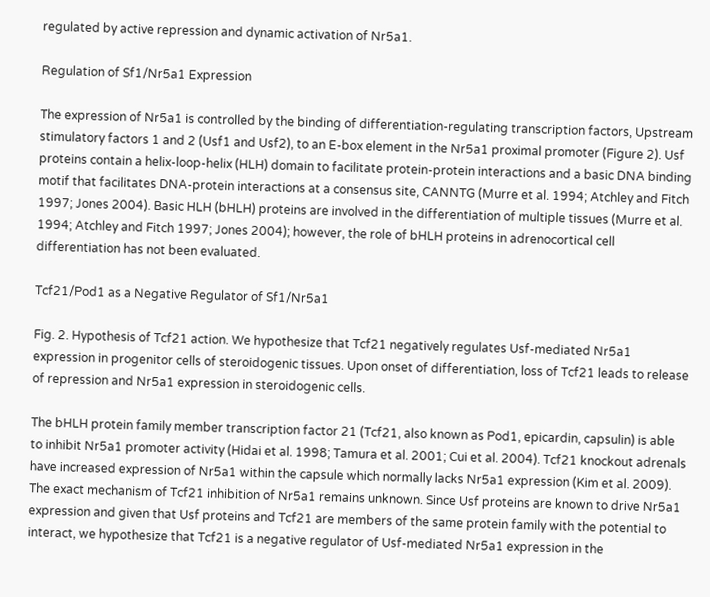regulated by active repression and dynamic activation of Nr5a1.

Regulation of Sf1/Nr5a1 Expression

The expression of Nr5a1 is controlled by the binding of differentiation-regulating transcription factors, Upstream stimulatory factors 1 and 2 (Usf1 and Usf2), to an E-box element in the Nr5a1 proximal promoter (Figure 2). Usf proteins contain a helix-loop-helix (HLH) domain to facilitate protein-protein interactions and a basic DNA binding motif that facilitates DNA-protein interactions at a consensus site, CANNTG (Murre et al. 1994; Atchley and Fitch 1997; Jones 2004). Basic HLH (bHLH) proteins are involved in the differentiation of multiple tissues (Murre et al. 1994; Atchley and Fitch 1997; Jones 2004); however, the role of bHLH proteins in adrenocortical cell differentiation has not been evaluated.

Tcf21/Pod1 as a Negative Regulator of Sf1/Nr5a1

Fig. 2. Hypothesis of Tcf21 action. We hypothesize that Tcf21 negatively regulates Usf-mediated Nr5a1 expression in progenitor cells of steroidogenic tissues. Upon onset of differentiation, loss of Tcf21 leads to release of repression and Nr5a1 expression in steroidogenic cells.

The bHLH protein family member transcription factor 21 (Tcf21, also known as Pod1, epicardin, capsulin) is able to inhibit Nr5a1 promoter activity (Hidai et al. 1998; Tamura et al. 2001; Cui et al. 2004). Tcf21 knockout adrenals have increased expression of Nr5a1 within the capsule which normally lacks Nr5a1 expression (Kim et al. 2009). The exact mechanism of Tcf21 inhibition of Nr5a1 remains unknown. Since Usf proteins are known to drive Nr5a1 expression and given that Usf proteins and Tcf21 are members of the same protein family with the potential to interact, we hypothesize that Tcf21 is a negative regulator of Usf-mediated Nr5a1 expression in the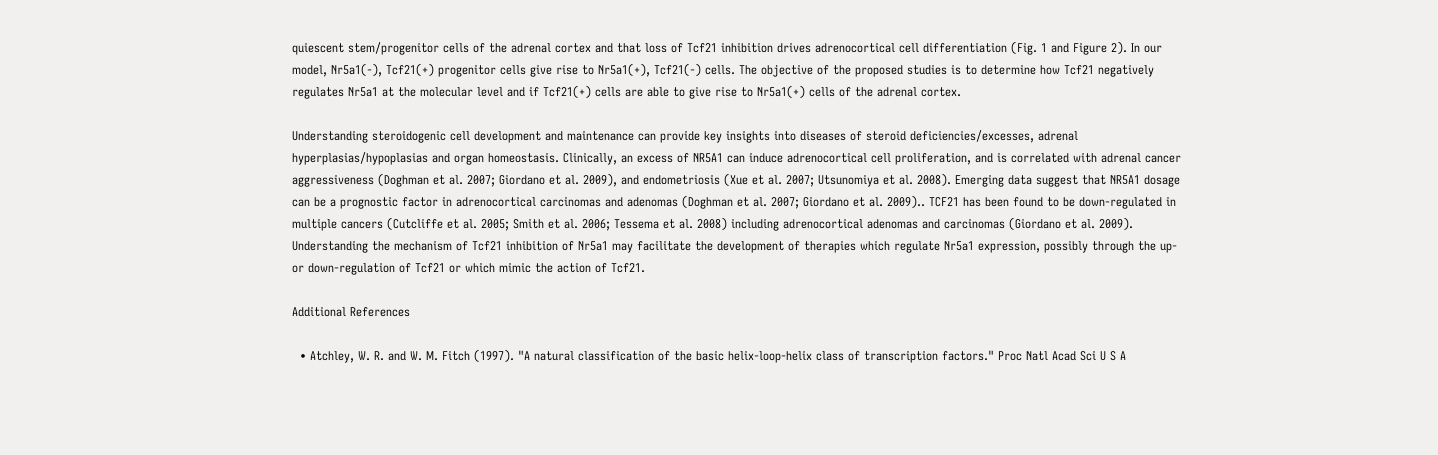quiescent stem/progenitor cells of the adrenal cortex and that loss of Tcf21 inhibition drives adrenocortical cell differentiation (Fig. 1 and Figure 2). In our model, Nr5a1(-), Tcf21(+) progenitor cells give rise to Nr5a1(+), Tcf21(-) cells. The objective of the proposed studies is to determine how Tcf21 negatively regulates Nr5a1 at the molecular level and if Tcf21(+) cells are able to give rise to Nr5a1(+) cells of the adrenal cortex.

Understanding steroidogenic cell development and maintenance can provide key insights into diseases of steroid deficiencies/excesses, adrenal hyperplasias/hypoplasias and organ homeostasis. Clinically, an excess of NR5A1 can induce adrenocortical cell proliferation, and is correlated with adrenal cancer aggressiveness (Doghman et al. 2007; Giordano et al. 2009), and endometriosis (Xue et al. 2007; Utsunomiya et al. 2008). Emerging data suggest that NR5A1 dosage can be a prognostic factor in adrenocortical carcinomas and adenomas (Doghman et al. 2007; Giordano et al. 2009).. TCF21 has been found to be down-regulated in multiple cancers (Cutcliffe et al. 2005; Smith et al. 2006; Tessema et al. 2008) including adrenocortical adenomas and carcinomas (Giordano et al. 2009). Understanding the mechanism of Tcf21 inhibition of Nr5a1 may facilitate the development of therapies which regulate Nr5a1 expression, possibly through the up- or down-regulation of Tcf21 or which mimic the action of Tcf21.

Additional References

  • Atchley, W. R. and W. M. Fitch (1997). "A natural classification of the basic helix-loop-helix class of transcription factors." Proc Natl Acad Sci U S A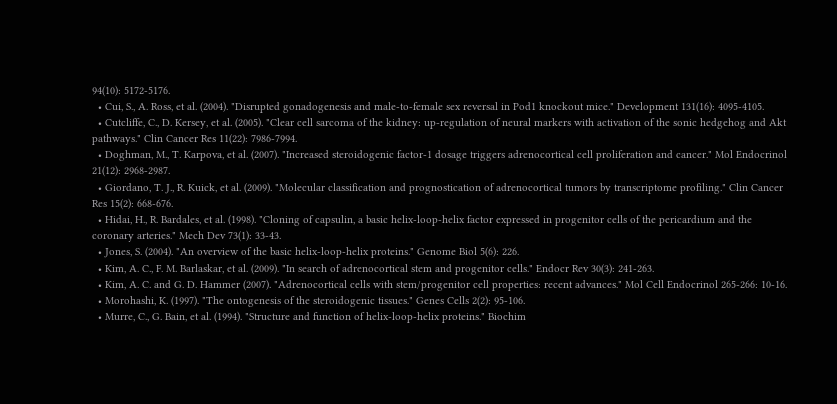94(10): 5172-5176.
  • Cui, S., A. Ross, et al. (2004). "Disrupted gonadogenesis and male-to-female sex reversal in Pod1 knockout mice." Development 131(16): 4095-4105.
  • Cutcliffe, C., D. Kersey, et al. (2005). "Clear cell sarcoma of the kidney: up-regulation of neural markers with activation of the sonic hedgehog and Akt pathways." Clin Cancer Res 11(22): 7986-7994.
  • Doghman, M., T. Karpova, et al. (2007). "Increased steroidogenic factor-1 dosage triggers adrenocortical cell proliferation and cancer." Mol Endocrinol 21(12): 2968-2987.
  • Giordano, T. J., R. Kuick, et al. (2009). "Molecular classification and prognostication of adrenocortical tumors by transcriptome profiling." Clin Cancer Res 15(2): 668-676.
  • Hidai, H., R. Bardales, et al. (1998). "Cloning of capsulin, a basic helix-loop-helix factor expressed in progenitor cells of the pericardium and the coronary arteries." Mech Dev 73(1): 33-43.
  • Jones, S. (2004). "An overview of the basic helix-loop-helix proteins." Genome Biol 5(6): 226.
  • Kim, A. C., F. M. Barlaskar, et al. (2009). "In search of adrenocortical stem and progenitor cells." Endocr Rev 30(3): 241-263.
  • Kim, A. C. and G. D. Hammer (2007). "Adrenocortical cells with stem/progenitor cell properties: recent advances." Mol Cell Endocrinol 265-266: 10-16.
  • Morohashi, K. (1997). "The ontogenesis of the steroidogenic tissues." Genes Cells 2(2): 95-106.
  • Murre, C., G. Bain, et al. (1994). "Structure and function of helix-loop-helix proteins." Biochim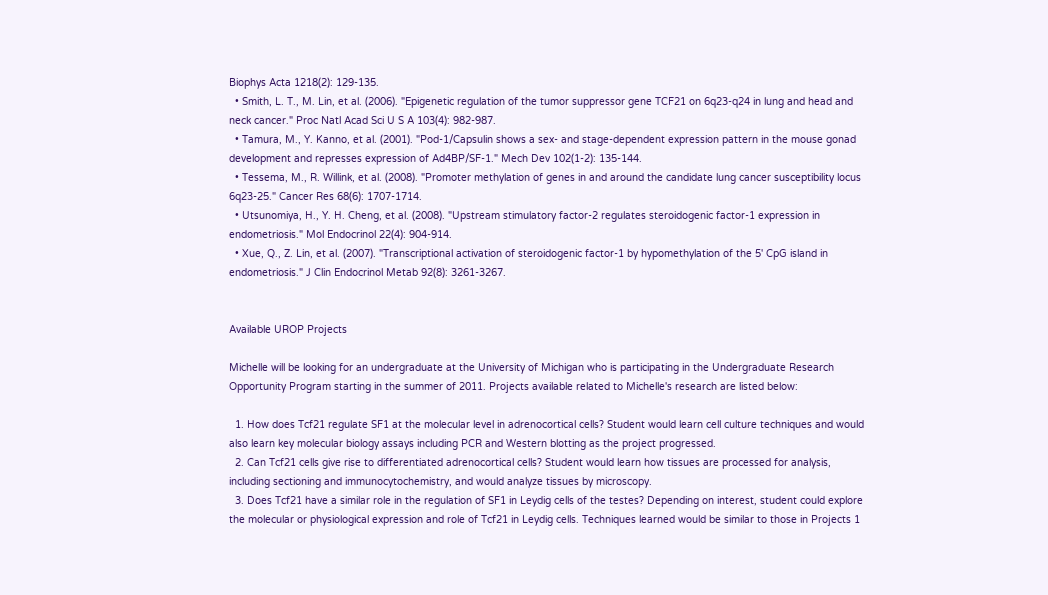Biophys Acta 1218(2): 129-135.
  • Smith, L. T., M. Lin, et al. (2006). "Epigenetic regulation of the tumor suppressor gene TCF21 on 6q23-q24 in lung and head and neck cancer." Proc Natl Acad Sci U S A 103(4): 982-987.
  • Tamura, M., Y. Kanno, et al. (2001). "Pod-1/Capsulin shows a sex- and stage-dependent expression pattern in the mouse gonad development and represses expression of Ad4BP/SF-1." Mech Dev 102(1-2): 135-144.
  • Tessema, M., R. Willink, et al. (2008). "Promoter methylation of genes in and around the candidate lung cancer susceptibility locus 6q23-25." Cancer Res 68(6): 1707-1714.
  • Utsunomiya, H., Y. H. Cheng, et al. (2008). "Upstream stimulatory factor-2 regulates steroidogenic factor-1 expression in endometriosis." Mol Endocrinol 22(4): 904-914.
  • Xue, Q., Z. Lin, et al. (2007). "Transcriptional activation of steroidogenic factor-1 by hypomethylation of the 5' CpG island in endometriosis." J Clin Endocrinol Metab 92(8): 3261-3267.


Available UROP Projects

Michelle will be looking for an undergraduate at the University of Michigan who is participating in the Undergraduate Research Opportunity Program starting in the summer of 2011. Projects available related to Michelle's research are listed below:

  1. How does Tcf21 regulate SF1 at the molecular level in adrenocortical cells? Student would learn cell culture techniques and would also learn key molecular biology assays including PCR and Western blotting as the project progressed.
  2. Can Tcf21 cells give rise to differentiated adrenocortical cells? Student would learn how tissues are processed for analysis, including sectioning and immunocytochemistry, and would analyze tissues by microscopy.
  3. Does Tcf21 have a similar role in the regulation of SF1 in Leydig cells of the testes? Depending on interest, student could explore the molecular or physiological expression and role of Tcf21 in Leydig cells. Techniques learned would be similar to those in Projects 1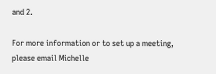and 2.

For more information or to set up a meeting, please email Michelle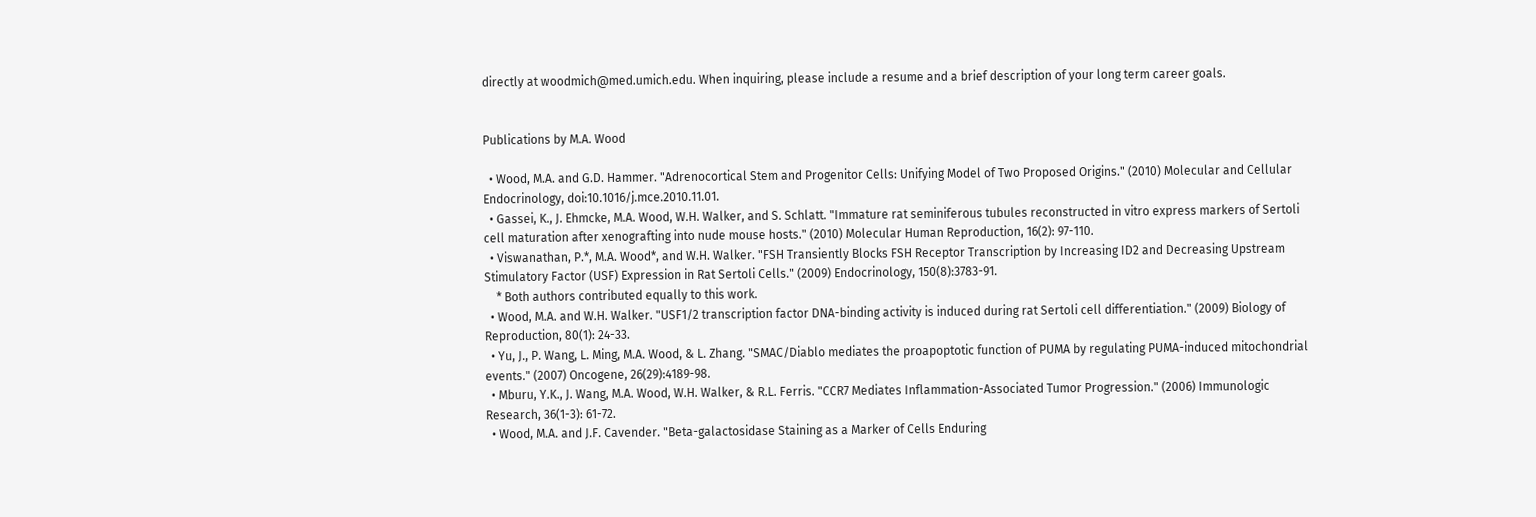directly at woodmich@med.umich.edu. When inquiring, please include a resume and a brief description of your long term career goals.


Publications by M.A. Wood

  • Wood, M.A. and G.D. Hammer. "Adrenocortical Stem and Progenitor Cells: Unifying Model of Two Proposed Origins." (2010) Molecular and Cellular Endocrinology, doi:10.1016/j.mce.2010.11.01.
  • Gassei, K., J. Ehmcke, M.A. Wood, W.H. Walker, and S. Schlatt. "Immature rat seminiferous tubules reconstructed in vitro express markers of Sertoli cell maturation after xenografting into nude mouse hosts." (2010) Molecular Human Reproduction, 16(2): 97-110.
  • Viswanathan, P.*, M.A. Wood*, and W.H. Walker. "FSH Transiently Blocks FSH Receptor Transcription by Increasing ID2 and Decreasing Upstream Stimulatory Factor (USF) Expression in Rat Sertoli Cells." (2009) Endocrinology, 150(8):3783-91.
    * Both authors contributed equally to this work.
  • Wood, M.A. and W.H. Walker. "USF1/2 transcription factor DNA-binding activity is induced during rat Sertoli cell differentiation." (2009) Biology of Reproduction, 80(1): 24-33.
  • Yu, J., P. Wang, L. Ming, M.A. Wood, & L. Zhang. "SMAC/Diablo mediates the proapoptotic function of PUMA by regulating PUMA-induced mitochondrial events." (2007) Oncogene, 26(29):4189-98.
  • Mburu, Y.K., J. Wang, M.A. Wood, W.H. Walker, & R.L. Ferris. "CCR7 Mediates Inflammation-Associated Tumor Progression." (2006) Immunologic Research, 36(1-3): 61-72.
  • Wood, M.A. and J.F. Cavender. "Beta-galactosidase Staining as a Marker of Cells Enduring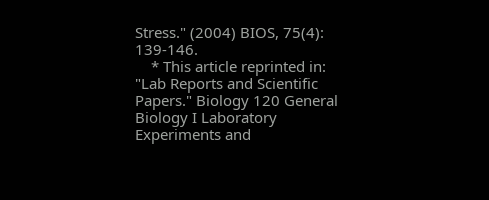Stress." (2004) BIOS, 75(4): 139-146.
    * This article reprinted in: "Lab Reports and Scientific Papers." Biology 120 General Biology I Laboratory Experiments and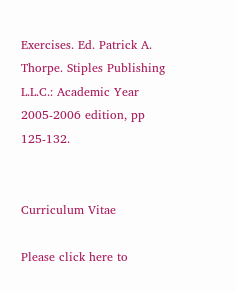Exercises. Ed. Patrick A. Thorpe. Stiples Publishing L.L.C.: Academic Year 2005-2006 edition, pp 125-132.


Curriculum Vitae

Please click here to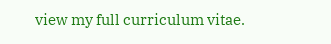view my full curriculum vitae.